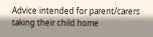Advice intended for parent/carers taking their child home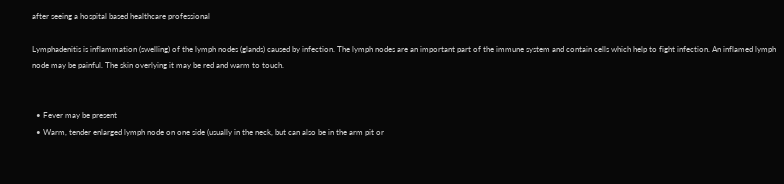after seeing a hospital based healthcare professional

Lymphadenitis is inflammation (swelling) of the lymph nodes (glands) caused by infection. The lymph nodes are an important part of the immune system and contain cells which help to fight infection. An inflamed lymph node may be painful. The skin overlying it may be red and warm to touch.


  • Fever may be present
  • Warm, tender enlarged lymph node on one side (usually in the neck, but can also be in the arm pit or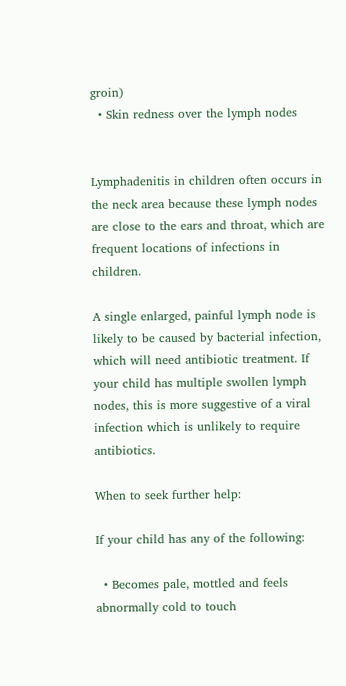groin)
  • Skin redness over the lymph nodes


Lymphadenitis in children often occurs in the neck area because these lymph nodes are close to the ears and throat, which are frequent locations of infections in children.

A single enlarged, painful lymph node is likely to be caused by bacterial infection, which will need antibiotic treatment. If your child has multiple swollen lymph nodes, this is more suggestive of a viral infection which is unlikely to require antibiotics.

When to seek further help:

If your child has any of the following:

  • Becomes pale, mottled and feels abnormally cold to touch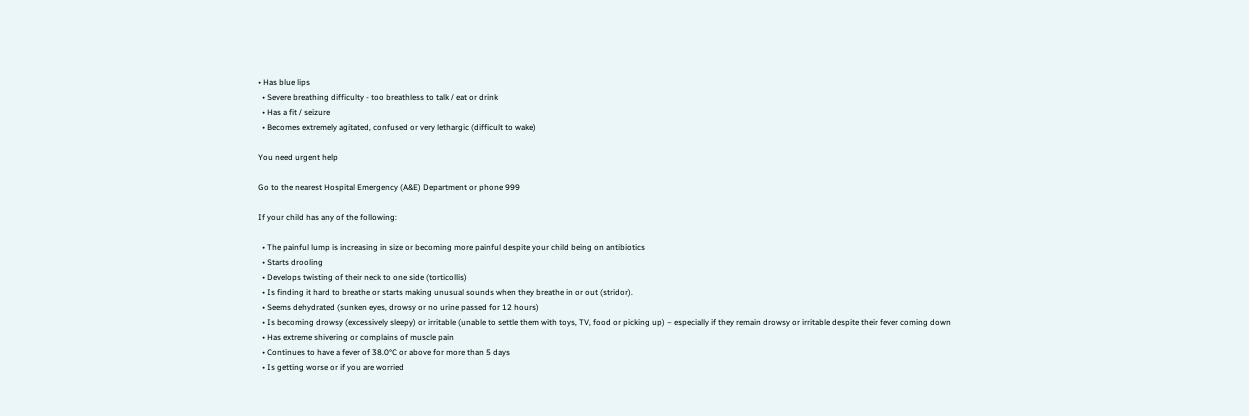• Has blue lips
  • Severe breathing difficulty - too breathless to talk / eat or drink
  • Has a fit / seizure
  • Becomes extremely agitated, confused or very lethargic (difficult to wake)

You need urgent help

Go to the nearest Hospital Emergency (A&E) Department or phone 999

If your child has any of the following:

  • The painful lump is increasing in size or becoming more painful despite your child being on antibiotics
  • Starts drooling
  • Develops twisting of their neck to one side (torticollis)
  • Is finding it hard to breathe or starts making unusual sounds when they breathe in or out (stridor).
  • Seems dehydrated (sunken eyes, drowsy or no urine passed for 12 hours)
  • Is becoming drowsy (excessively sleepy) or irritable (unable to settle them with toys, TV, food or picking up) – especially if they remain drowsy or irritable despite their fever coming down
  • Has extreme shivering or complains of muscle pain
  • Continues to have a fever of 38.0°C or above for more than 5 days
  • Is getting worse or if you are worried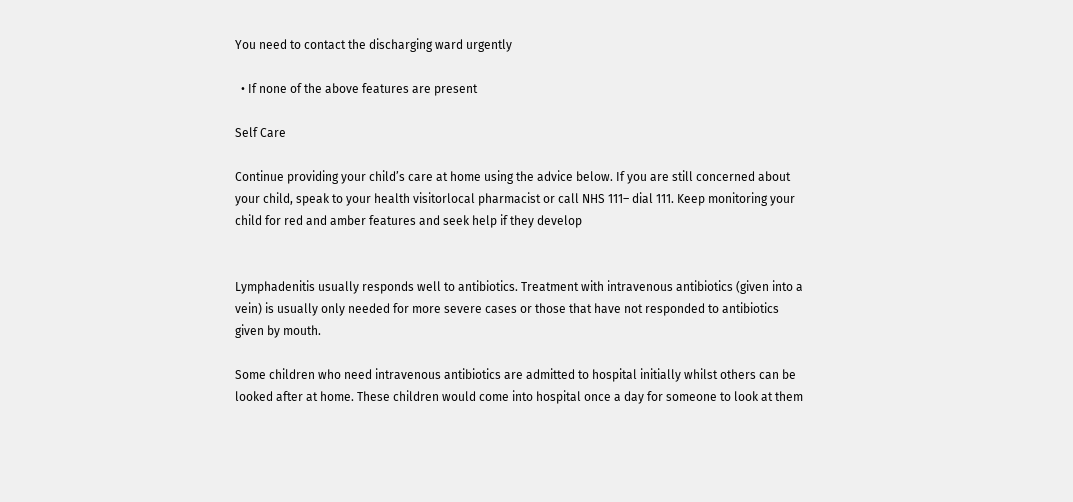You need to contact the discharging ward urgently

  • If none of the above features are present

Self Care

Continue providing your child’s care at home using the advice below. If you are still concerned about your child, speak to your health visitorlocal pharmacist or call NHS 111– dial 111. Keep monitoring your child for red and amber features and seek help if they develop


Lymphadenitis usually responds well to antibiotics. Treatment with intravenous antibiotics (given into a vein) is usually only needed for more severe cases or those that have not responded to antibiotics given by mouth.

Some children who need intravenous antibiotics are admitted to hospital initially whilst others can be looked after at home. These children would come into hospital once a day for someone to look at them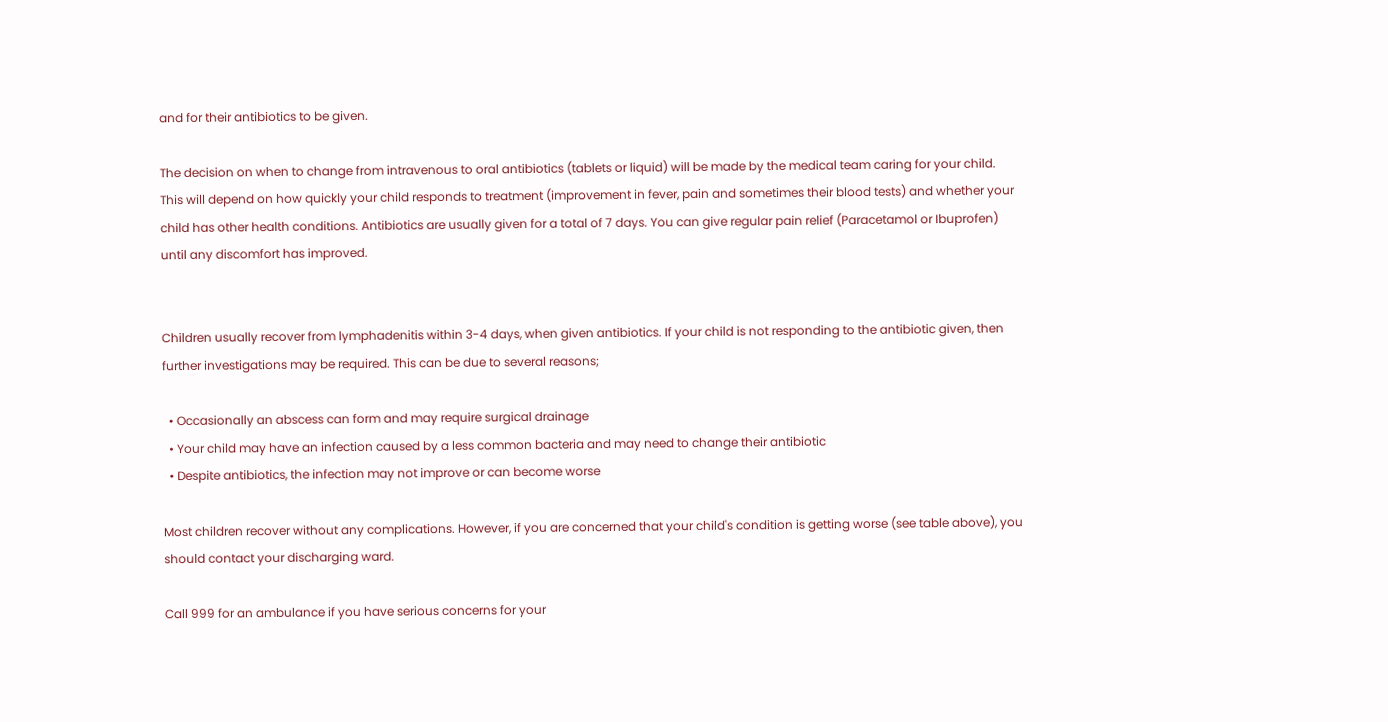and for their antibiotics to be given.

The decision on when to change from intravenous to oral antibiotics (tablets or liquid) will be made by the medical team caring for your child. This will depend on how quickly your child responds to treatment (improvement in fever, pain and sometimes their blood tests) and whether your child has other health conditions. Antibiotics are usually given for a total of 7 days. You can give regular pain relief (Paracetamol or Ibuprofen) until any discomfort has improved.


Children usually recover from lymphadenitis within 3-4 days, when given antibiotics. If your child is not responding to the antibiotic given, then further investigations may be required. This can be due to several reasons;

  • Occasionally an abscess can form and may require surgical drainage
  • Your child may have an infection caused by a less common bacteria and may need to change their antibiotic
  • Despite antibiotics, the infection may not improve or can become worse

Most children recover without any complications. However, if you are concerned that your child's condition is getting worse (see table above), you should contact your discharging ward.

Call 999 for an ambulance if you have serious concerns for your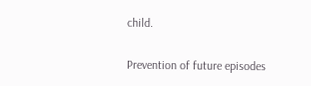child.

Prevention of future episodes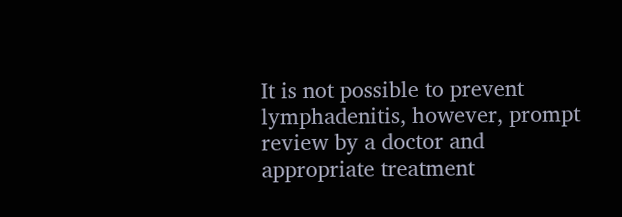It is not possible to prevent lymphadenitis, however, prompt review by a doctor and appropriate treatment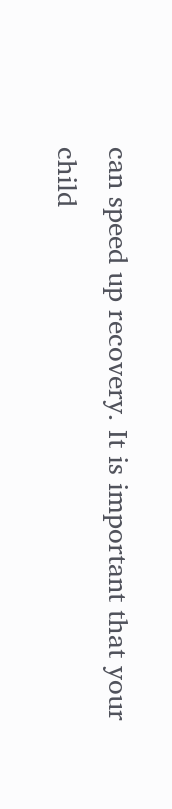can speed up recovery. It is important that your child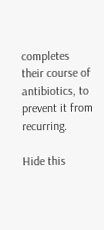completes their course of antibiotics, to prevent it from recurring.

Hide this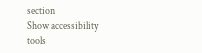section
Show accessibility tools